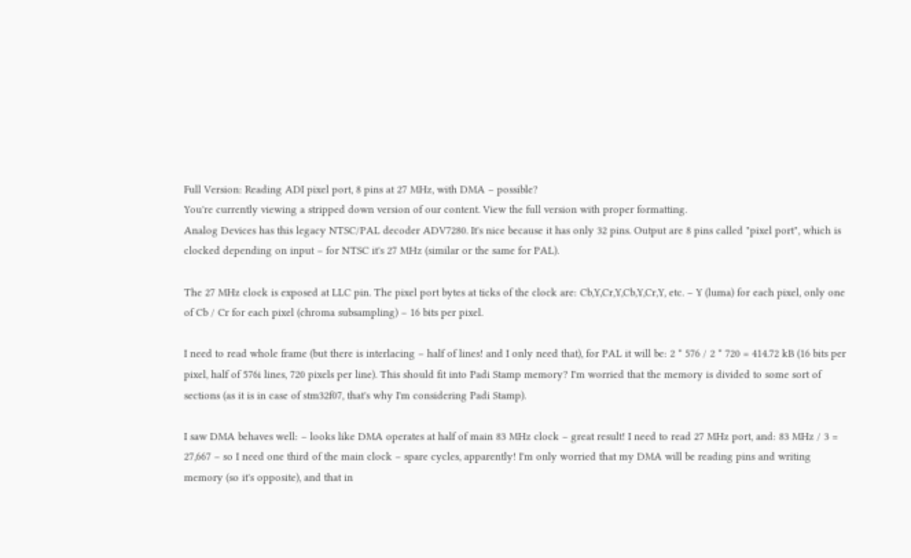Full Version: Reading ADI pixel port, 8 pins at 27 MHz, with DMA – possible?
You're currently viewing a stripped down version of our content. View the full version with proper formatting.
Analog Devices has this legacy NTSC/PAL decoder ADV7280. It's nice because it has only 32 pins. Output are 8 pins called "pixel port", which is clocked depending on input – for NTSC it's 27 MHz (similar or the same for PAL).

The 27 MHz clock is exposed at LLC pin. The pixel port bytes at ticks of the clock are: Cb,Y,Cr,Y,Cb,Y,Cr,Y, etc. – Y (luma) for each pixel, only one of Cb / Cr for each pixel (chroma subsampling) – 16 bits per pixel.

I need to read whole frame (but there is interlacing – half of lines! and I only need that), for PAL it will be: 2 * 576 / 2 * 720 = 414.72 kB (16 bits per pixel, half of 576i lines, 720 pixels per line). This should fit into Padi Stamp memory? I'm worried that the memory is divided to some sort of sections (as it is in case of stm32f07, that's why I'm considering Padi Stamp).

I saw DMA behaves well: – looks like DMA operates at half of main 83 MHz clock – great result! I need to read 27 MHz port, and: 83 MHz / 3 = 27,667 – so I need one third of the main clock – spare cycles, apparently! I'm only worried that my DMA will be reading pins and writing memory (so it's opposite), and that in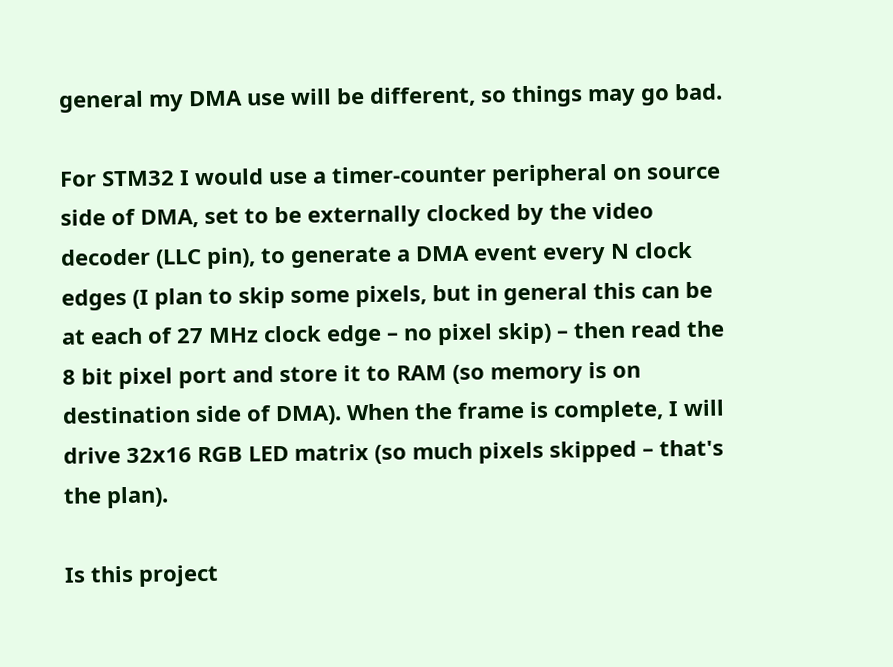general my DMA use will be different, so things may go bad.

For STM32 I would use a timer-counter peripheral on source side of DMA, set to be externally clocked by the video decoder (LLC pin), to generate a DMA event every N clock edges (I plan to skip some pixels, but in general this can be at each of 27 MHz clock edge – no pixel skip) – then read the 8 bit pixel port and store it to RAM (so memory is on destination side of DMA). When the frame is complete, I will drive 32x16 RGB LED matrix (so much pixels skipped – that's the plan).

Is this project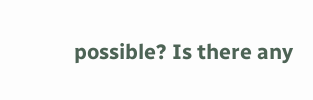possible? Is there any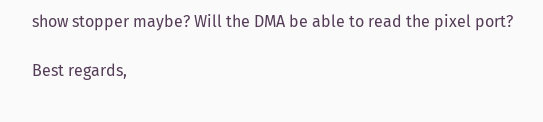show stopper maybe? Will the DMA be able to read the pixel port?

Best regards,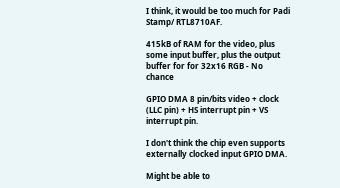I think, it would be too much for Padi Stamp/ RTL8710AF.

415kB of RAM for the video, plus some input buffer, plus the output buffer for for 32x16 RGB - No chance

GPIO DMA 8 pin/bits video + clock (LLC pin) + HS interrupt pin + VS interrupt pin.

I don't think the chip even supports externally clocked input GPIO DMA.

Might be able to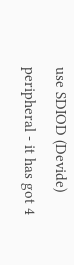use SDIOD (Devide) peripheral - it has got 4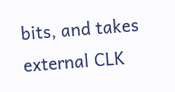bits, and takes external CLK